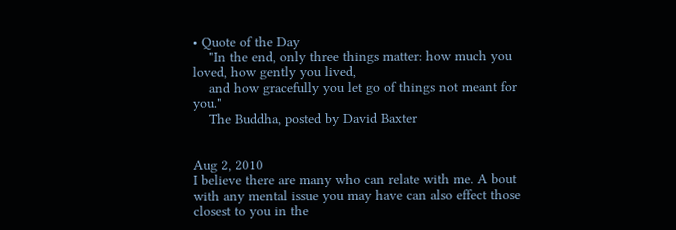• Quote of the Day
    "In the end, only three things matter: how much you loved, how gently you lived,
    and how gracefully you let go of things not meant for you."
    The Buddha, posted by David Baxter


Aug 2, 2010
I believe there are many who can relate with me. A bout with any mental issue you may have can also effect those closest to you in the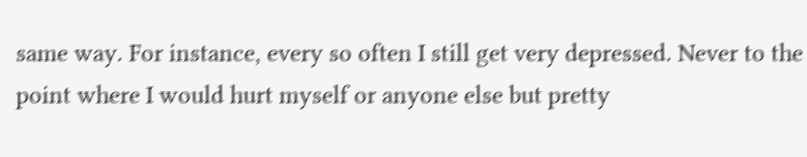same way. For instance, every so often I still get very depressed. Never to the point where I would hurt myself or anyone else but pretty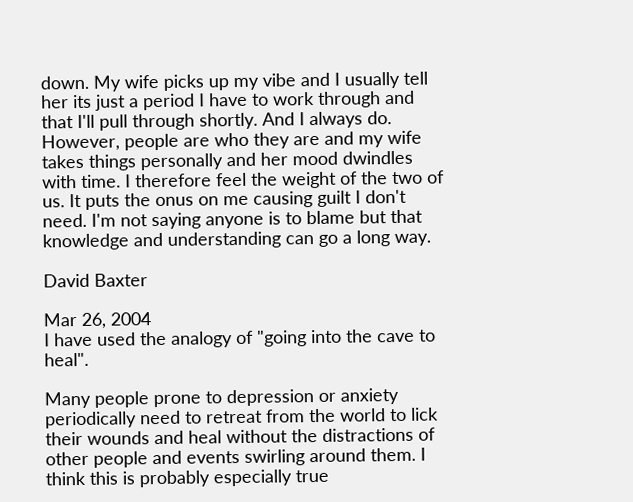down. My wife picks up my vibe and I usually tell her its just a period I have to work through and that I'll pull through shortly. And I always do. However, people are who they are and my wife takes things personally and her mood dwindles with time. I therefore feel the weight of the two of us. It puts the onus on me causing guilt I don't need. I'm not saying anyone is to blame but that knowledge and understanding can go a long way.

David Baxter

Mar 26, 2004
I have used the analogy of "going into the cave to heal".

Many people prone to depression or anxiety periodically need to retreat from the world to lick their wounds and heal without the distractions of other people and events swirling around them. I think this is probably especially true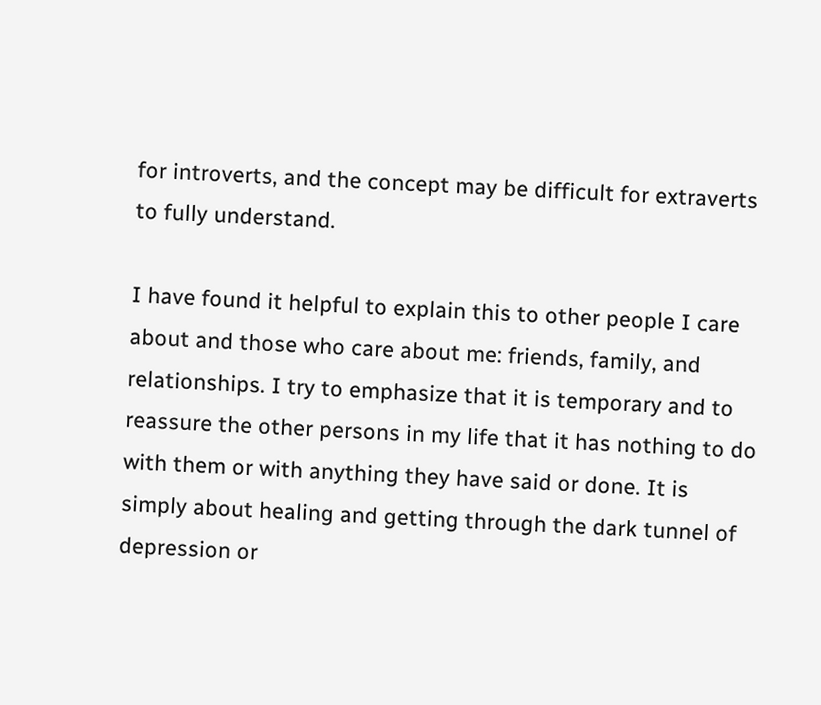for introverts, and the concept may be difficult for extraverts to fully understand.

I have found it helpful to explain this to other people I care about and those who care about me: friends, family, and relationships. I try to emphasize that it is temporary and to reassure the other persons in my life that it has nothing to do with them or with anything they have said or done. It is simply about healing and getting through the dark tunnel of depression or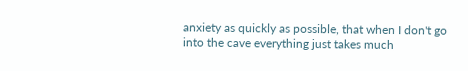anxiety as quickly as possible, that when I don't go into the cave everything just takes much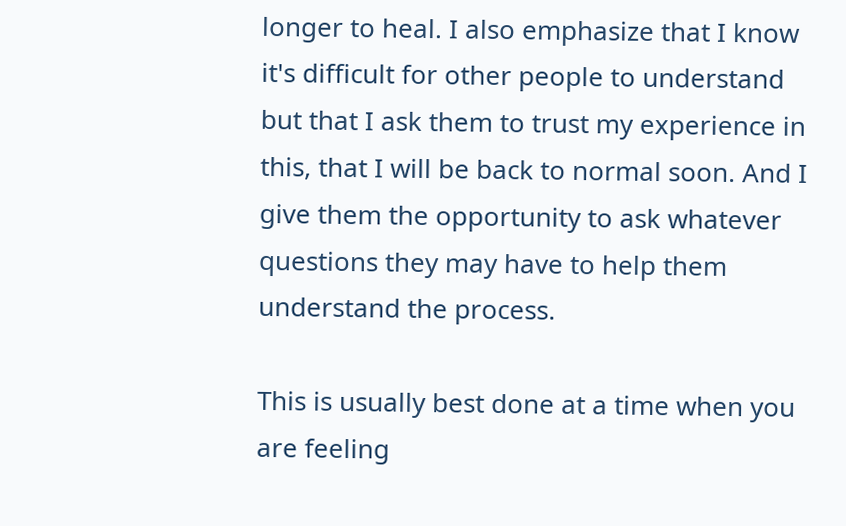longer to heal. I also emphasize that I know it's difficult for other people to understand but that I ask them to trust my experience in this, that I will be back to normal soon. And I give them the opportunity to ask whatever questions they may have to help them understand the process.

This is usually best done at a time when you are feeling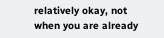relatively okay, not when you are already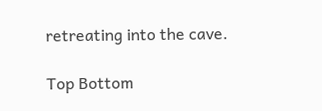retreating into the cave.

Top Bottom